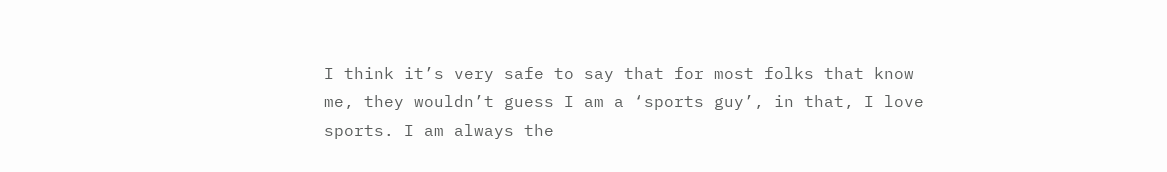I think it’s very safe to say that for most folks that know me, they wouldn’t guess I am a ‘sports guy’, in that, I love sports. I am always the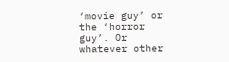‘movie guy’ or the ‘horror guy’. Or whatever other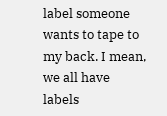label someone wants to tape to my back. I mean, we all have labels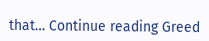that… Continue reading Greed